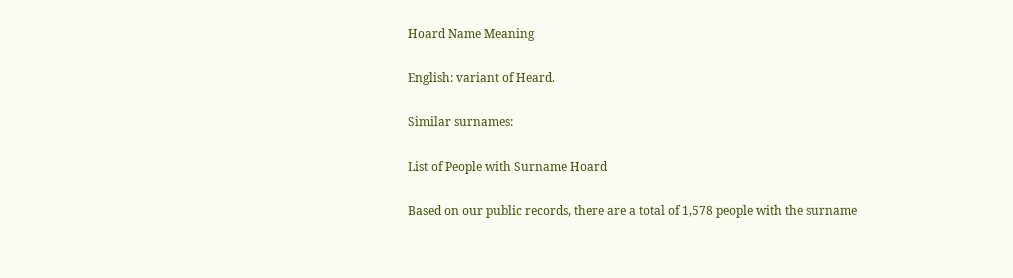Hoard Name Meaning

English: variant of Heard.

Similar surnames:

List of People with Surname Hoard

Based on our public records, there are a total of 1,578 people with the surname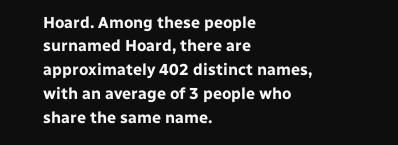Hoard. Among these people surnamed Hoard, there are approximately 402 distinct names, with an average of 3 people who share the same name.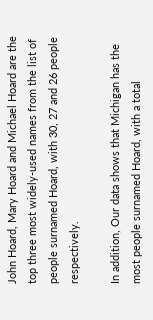John Hoard, Mary Hoard and Michael Hoard are the top three most widely-used names from the list of people surnamed Hoard, with 30, 27 and 26 people respectively.

In addition, Our data shows that Michigan has the most people surnamed Hoard, with a total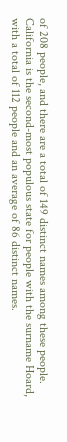of 208 people, and there are a total of 149 distinct names among these people. California is the second-most populous state for people with the surname Hoard, with a total of 112 people and an average of 86 distinct names.